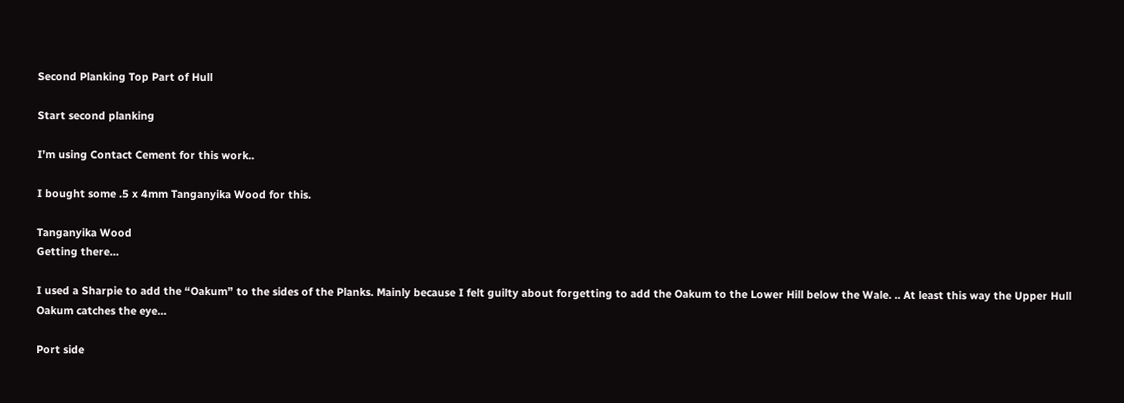Second Planking Top Part of Hull

Start second planking

I’m using Contact Cement for this work..

I bought some .5 x 4mm Tanganyika Wood for this.

Tanganyika Wood
Getting there…

I used a Sharpie to add the “Oakum” to the sides of the Planks. Mainly because I felt guilty about forgetting to add the Oakum to the Lower Hill below the Wale. .. At least this way the Upper Hull Oakum catches the eye…

Port side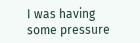I was having some pressure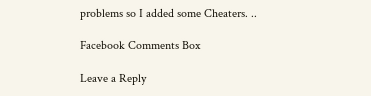problems so I added some Cheaters. ..

Facebook Comments Box

Leave a Reply